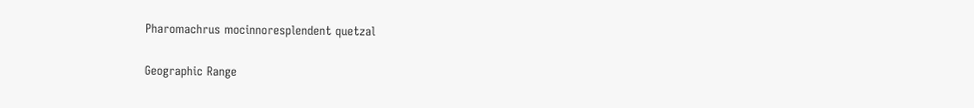Pharomachrus mocinnoresplendent quetzal

Geographic Range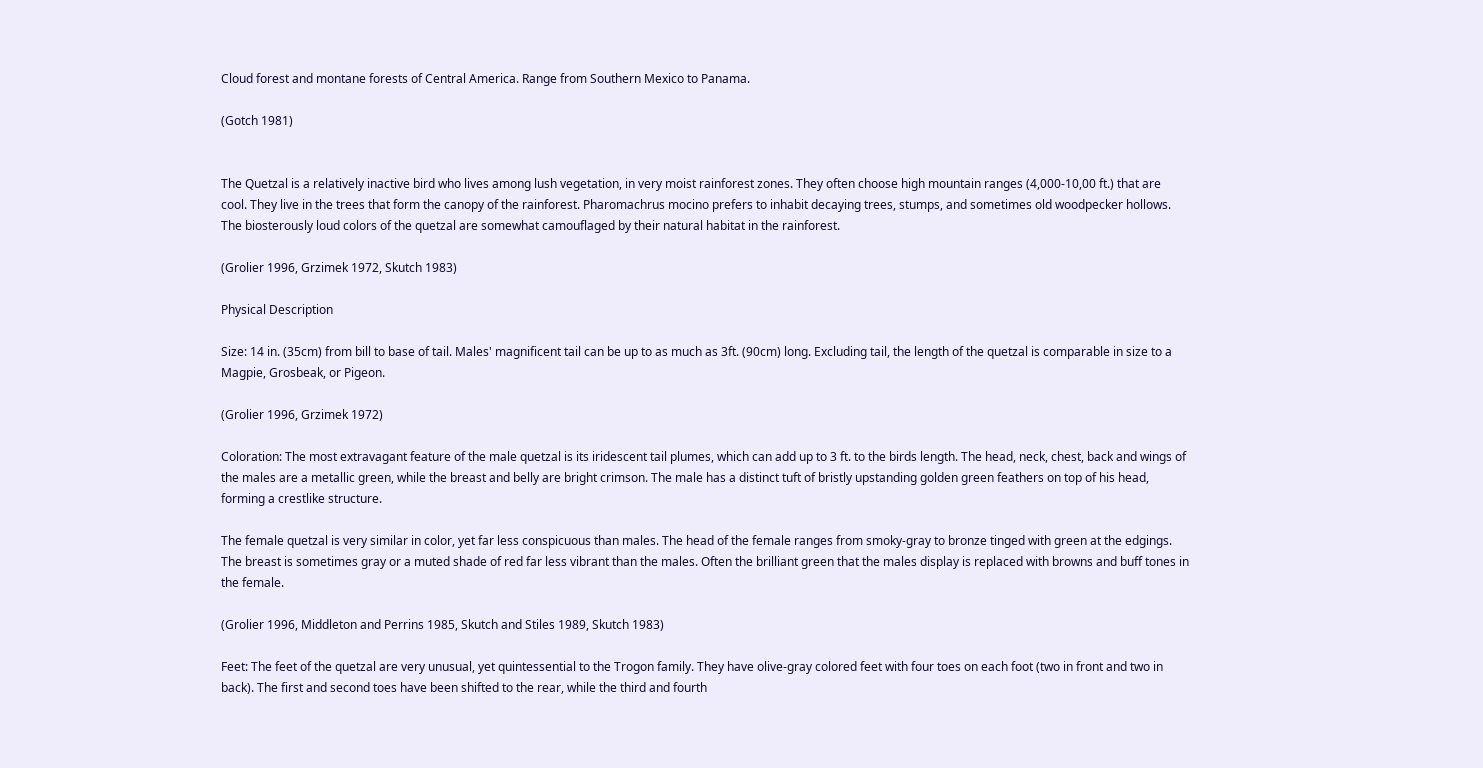Cloud forest and montane forests of Central America. Range from Southern Mexico to Panama.

(Gotch 1981)


The Quetzal is a relatively inactive bird who lives among lush vegetation, in very moist rainforest zones. They often choose high mountain ranges (4,000-10,00 ft.) that are cool. They live in the trees that form the canopy of the rainforest. Pharomachrus mocino prefers to inhabit decaying trees, stumps, and sometimes old woodpecker hollows. The biosterously loud colors of the quetzal are somewhat camouflaged by their natural habitat in the rainforest.

(Grolier 1996, Grzimek 1972, Skutch 1983)

Physical Description

Size: 14 in. (35cm) from bill to base of tail. Males' magnificent tail can be up to as much as 3ft. (90cm) long. Excluding tail, the length of the quetzal is comparable in size to a Magpie, Grosbeak, or Pigeon.

(Grolier 1996, Grzimek 1972)

Coloration: The most extravagant feature of the male quetzal is its iridescent tail plumes, which can add up to 3 ft. to the birds length. The head, neck, chest, back and wings of the males are a metallic green, while the breast and belly are bright crimson. The male has a distinct tuft of bristly upstanding golden green feathers on top of his head, forming a crestlike structure.

The female quetzal is very similar in color, yet far less conspicuous than males. The head of the female ranges from smoky-gray to bronze tinged with green at the edgings. The breast is sometimes gray or a muted shade of red far less vibrant than the males. Often the brilliant green that the males display is replaced with browns and buff tones in the female.

(Grolier 1996, Middleton and Perrins 1985, Skutch and Stiles 1989, Skutch 1983)

Feet: The feet of the quetzal are very unusual, yet quintessential to the Trogon family. They have olive-gray colored feet with four toes on each foot (two in front and two in back). The first and second toes have been shifted to the rear, while the third and fourth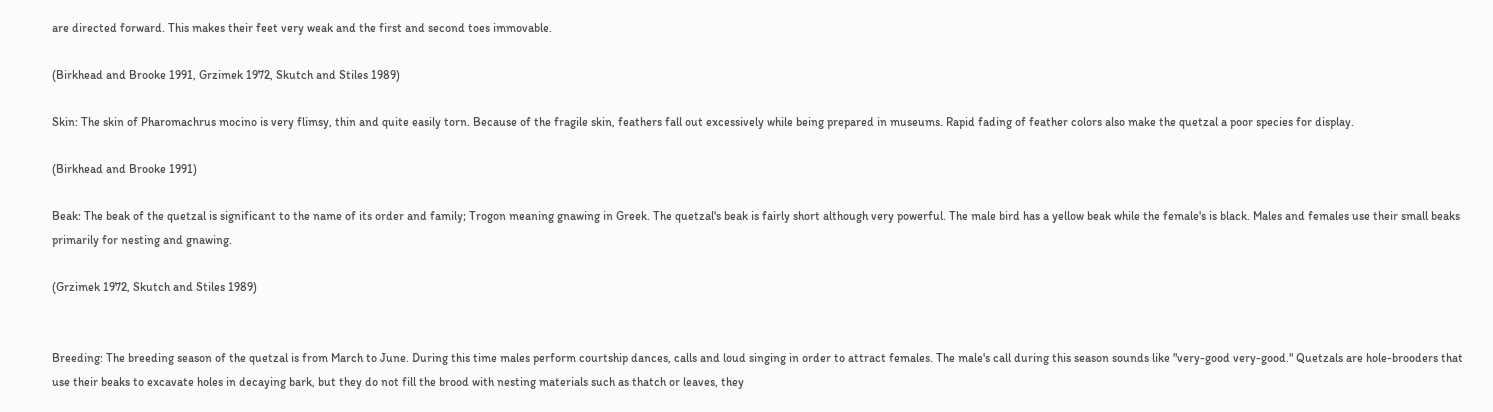are directed forward. This makes their feet very weak and the first and second toes immovable.

(Birkhead and Brooke 1991, Grzimek 1972, Skutch and Stiles 1989)

Skin: The skin of Pharomachrus mocino is very flimsy, thin and quite easily torn. Because of the fragile skin, feathers fall out excessively while being prepared in museums. Rapid fading of feather colors also make the quetzal a poor species for display.

(Birkhead and Brooke 1991)

Beak: The beak of the quetzal is significant to the name of its order and family; Trogon meaning gnawing in Greek. The quetzal's beak is fairly short although very powerful. The male bird has a yellow beak while the female's is black. Males and females use their small beaks primarily for nesting and gnawing.

(Grzimek 1972, Skutch and Stiles 1989)


Breeding: The breeding season of the quetzal is from March to June. During this time males perform courtship dances, calls and loud singing in order to attract females. The male's call during this season sounds like "very-good very-good." Quetzals are hole-brooders that use their beaks to excavate holes in decaying bark, but they do not fill the brood with nesting materials such as thatch or leaves, they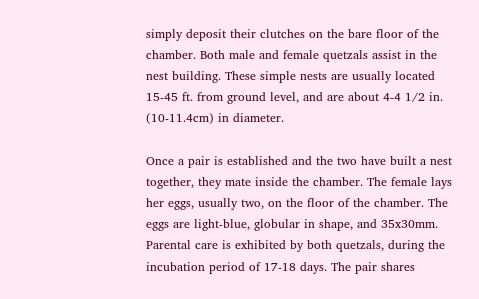simply deposit their clutches on the bare floor of the chamber. Both male and female quetzals assist in the nest building. These simple nests are usually located 15-45 ft. from ground level, and are about 4-4 1/2 in. (10-11.4cm) in diameter.

Once a pair is established and the two have built a nest together, they mate inside the chamber. The female lays her eggs, usually two, on the floor of the chamber. The eggs are light-blue, globular in shape, and 35x30mm. Parental care is exhibited by both quetzals, during the incubation period of 17-18 days. The pair shares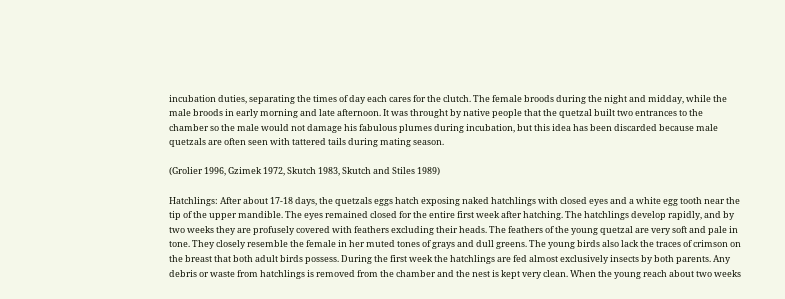incubation duties, separating the times of day each cares for the clutch. The female broods during the night and midday, while the male broods in early morning and late afternoon. It was throught by native people that the quetzal built two entrances to the chamber so the male would not damage his fabulous plumes during incubation, but this idea has been discarded because male quetzals are often seen with tattered tails during mating season.

(Grolier 1996, Gzimek 1972, Skutch 1983, Skutch and Stiles 1989)

Hatchlings: After about 17-18 days, the quetzals eggs hatch exposing naked hatchlings with closed eyes and a white egg tooth near the tip of the upper mandible. The eyes remained closed for the entire first week after hatching. The hatchlings develop rapidly, and by two weeks they are profusely covered with feathers excluding their heads. The feathers of the young quetzal are very soft and pale in tone. They closely resemble the female in her muted tones of grays and dull greens. The young birds also lack the traces of crimson on the breast that both adult birds possess. During the first week the hatchlings are fed almost exclusively insects by both parents. Any debris or waste from hatchlings is removed from the chamber and the nest is kept very clean. When the young reach about two weeks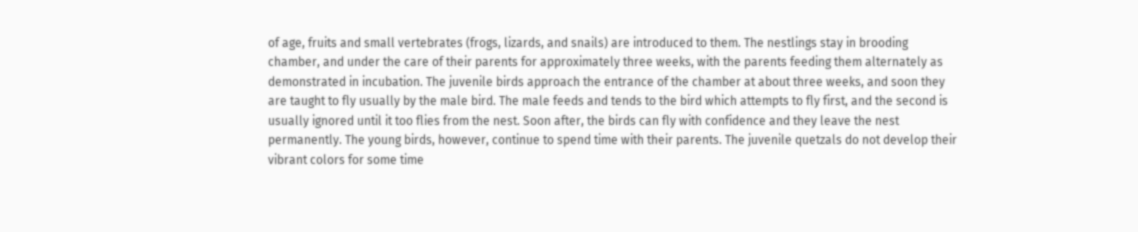of age, fruits and small vertebrates (frogs, lizards, and snails) are introduced to them. The nestlings stay in brooding chamber, and under the care of their parents for approximately three weeks, with the parents feeding them alternately as demonstrated in incubation. The juvenile birds approach the entrance of the chamber at about three weeks, and soon they are taught to fly usually by the male bird. The male feeds and tends to the bird which attempts to fly first, and the second is usually ignored until it too flies from the nest. Soon after, the birds can fly with confidence and they leave the nest permanently. The young birds, however, continue to spend time with their parents. The juvenile quetzals do not develop their vibrant colors for some time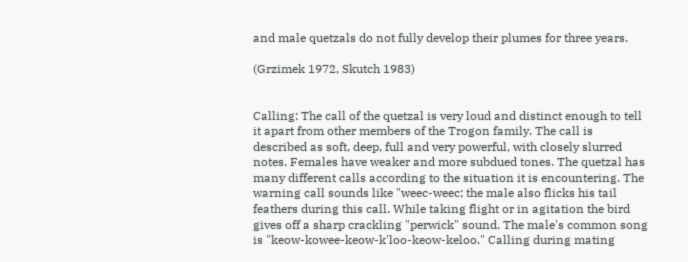and male quetzals do not fully develop their plumes for three years.

(Grzimek 1972, Skutch 1983)


Calling: The call of the quetzal is very loud and distinct enough to tell it apart from other members of the Trogon family. The call is described as soft, deep, full and very powerful, with closely slurred notes. Females have weaker and more subdued tones. The quetzal has many different calls according to the situation it is encountering. The warning call sounds like "weec-weec; the male also flicks his tail feathers during this call. While taking flight or in agitation the bird gives off a sharp crackling "perwick" sound. The male's common song is "keow-kowee-keow-k'loo-keow-keloo." Calling during mating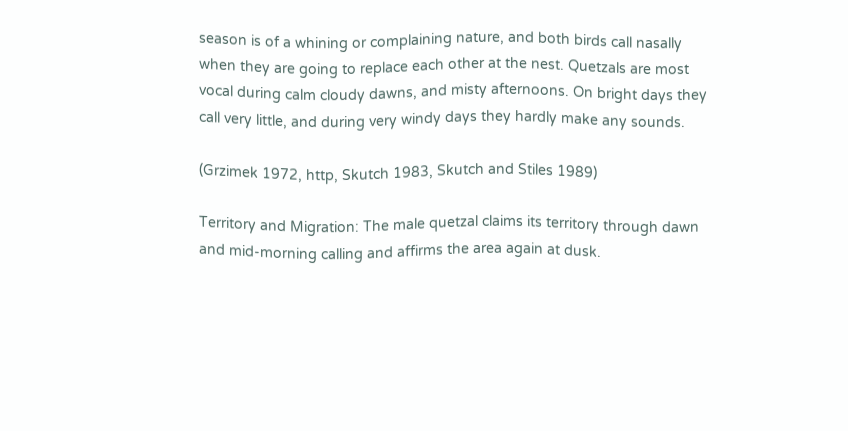season is of a whining or complaining nature, and both birds call nasally when they are going to replace each other at the nest. Quetzals are most vocal during calm cloudy dawns, and misty afternoons. On bright days they call very little, and during very windy days they hardly make any sounds.

(Grzimek 1972, http, Skutch 1983, Skutch and Stiles 1989)

Territory and Migration: The male quetzal claims its territory through dawn and mid-morning calling and affirms the area again at dusk.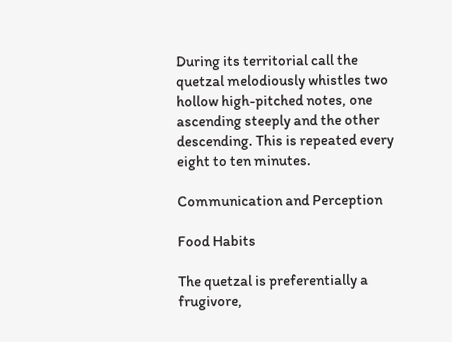During its territorial call the quetzal melodiously whistles two hollow high-pitched notes, one ascending steeply and the other descending. This is repeated every eight to ten minutes.

Communication and Perception

Food Habits

The quetzal is preferentially a frugivore,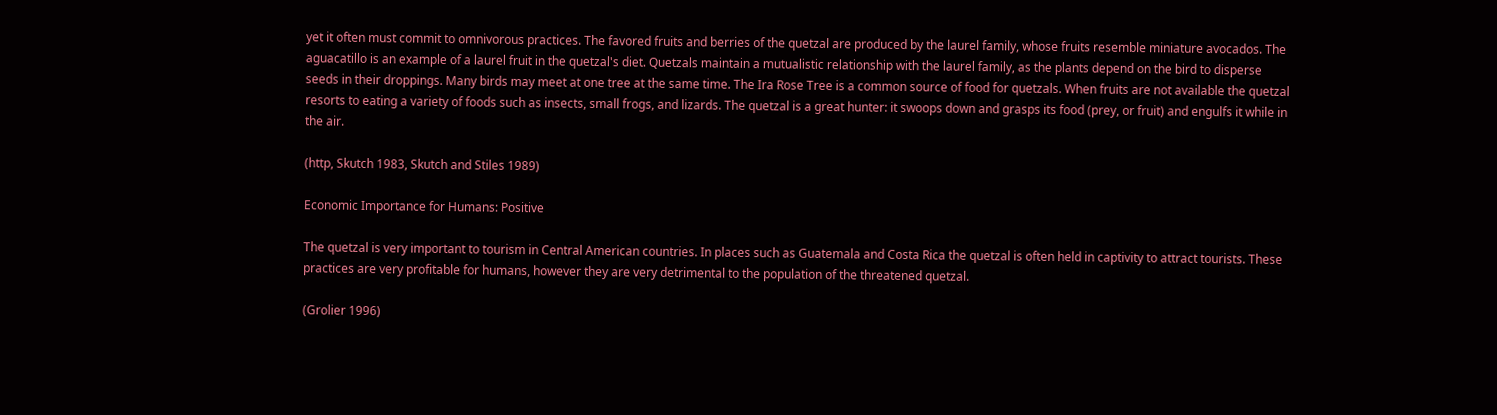yet it often must commit to omnivorous practices. The favored fruits and berries of the quetzal are produced by the laurel family, whose fruits resemble miniature avocados. The aguacatillo is an example of a laurel fruit in the quetzal's diet. Quetzals maintain a mutualistic relationship with the laurel family, as the plants depend on the bird to disperse seeds in their droppings. Many birds may meet at one tree at the same time. The Ira Rose Tree is a common source of food for quetzals. When fruits are not available the quetzal resorts to eating a variety of foods such as insects, small frogs, and lizards. The quetzal is a great hunter: it swoops down and grasps its food (prey, or fruit) and engulfs it while in the air.

(http, Skutch 1983, Skutch and Stiles 1989)

Economic Importance for Humans: Positive

The quetzal is very important to tourism in Central American countries. In places such as Guatemala and Costa Rica the quetzal is often held in captivity to attract tourists. These practices are very profitable for humans, however they are very detrimental to the population of the threatened quetzal.

(Grolier 1996)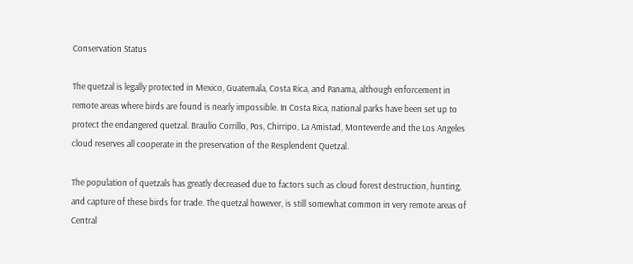Conservation Status

The quetzal is legally protected in Mexico, Guatemala, Costa Rica, and Panama, although enforcement in remote areas where birds are found is nearly impossible. In Costa Rica, national parks have been set up to protect the endangered quetzal. Braulio Corrillo, Pos, Chirripo, La Amistad, Monteverde and the Los Angeles cloud reserves all cooperate in the preservation of the Resplendent Quetzal.

The population of quetzals has greatly decreased due to factors such as cloud forest destruction, hunting, and capture of these birds for trade. The quetzal however, is still somewhat common in very remote areas of Central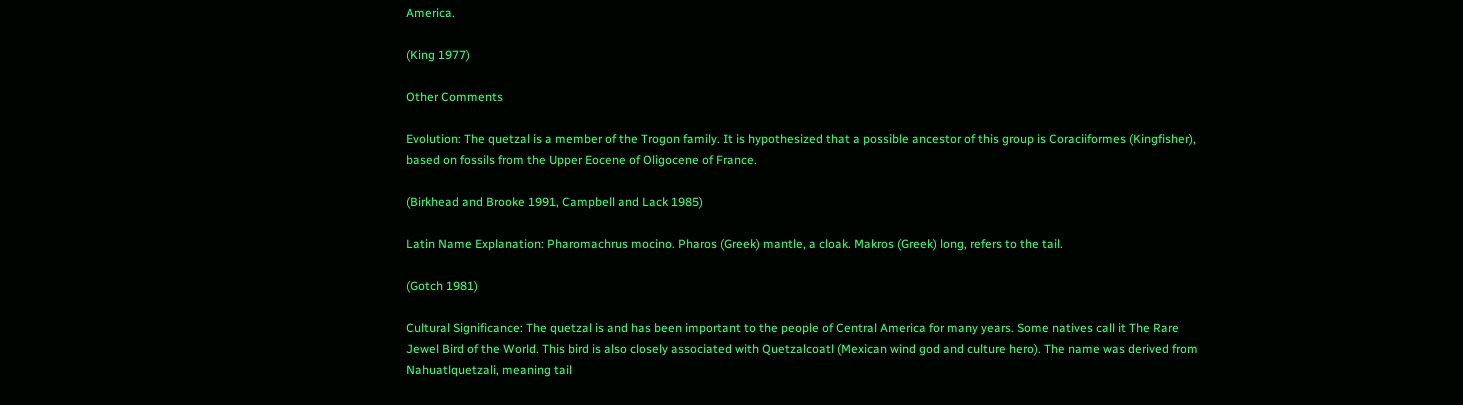America.

(King 1977)

Other Comments

Evolution: The quetzal is a member of the Trogon family. It is hypothesized that a possible ancestor of this group is Coraciiformes (Kingfisher), based on fossils from the Upper Eocene of Oligocene of France.

(Birkhead and Brooke 1991, Campbell and Lack 1985)

Latin Name Explanation: Pharomachrus mocino. Pharos (Greek) mantle, a cloak. Makros (Greek) long, refers to the tail.

(Gotch 1981)

Cultural Significance: The quetzal is and has been important to the people of Central America for many years. Some natives call it The Rare Jewel Bird of the World. This bird is also closely associated with Quetzalcoatl (Mexican wind god and culture hero). The name was derived from Nahuatlquetzali, meaning tail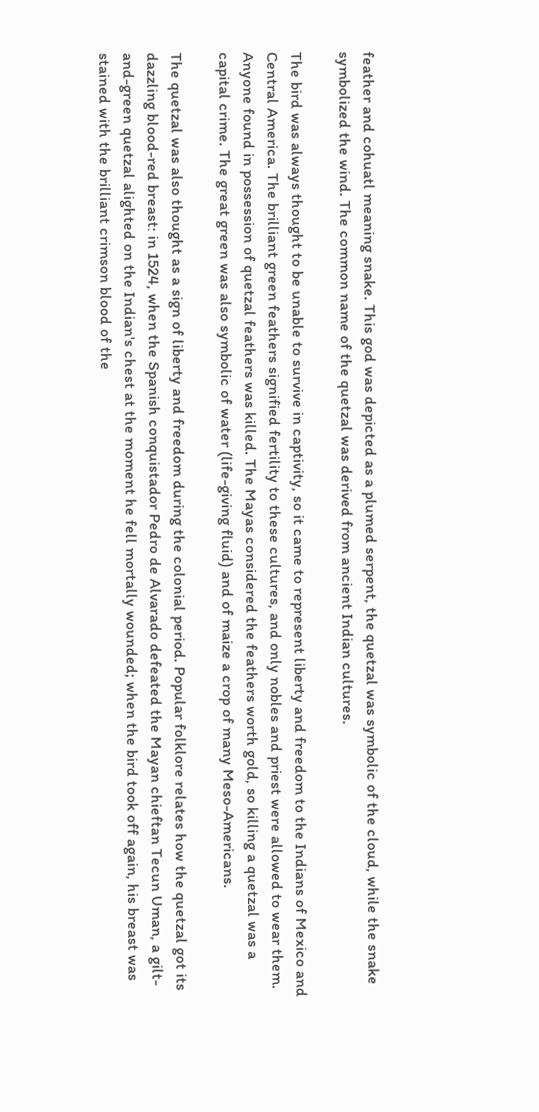feather and cohuatl meaning snake. This god was depicted as a plumed serpent, the quetzal was symbolic of the cloud, while the snake symbolized the wind. The common name of the quetzal was derived from ancient Indian cultures.

The bird was always thought to be unable to survive in captivity, so it came to represent liberty and freedom to the Indians of Mexico and Central America. The brilliant green feathers signified fertility to these cultures, and only nobles and priest were allowed to wear them. Anyone found in possession of quetzal feathers was killed. The Mayas considered the feathers worth gold, so killing a quetzal was a capital crime. The great green was also symbolic of water (life-giving fluid) and of maize a crop of many Meso-Americans.

The quetzal was also thought as a sign of liberty and freedom during the colonial period. Popular folklore relates how the quetzal got its dazzling blood-red breast: in 1524, when the Spanish conquistador Pedro de Alvarado defeated the Mayan chieftan Tecun Uman, a gilt-and-green quetzal alighted on the Indian's chest at the moment he fell mortally wounded; when the bird took off again, his breast was stained with the brilliant crimson blood of the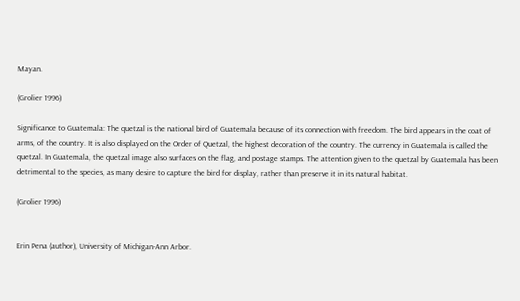Mayan.

(Grolier 1996)

Significance to Guatemala: The quetzal is the national bird of Guatemala because of its connection with freedom. The bird appears in the coat of arms, of the country. It is also displayed on the Order of Quetzal, the highest decoration of the country. The currency in Guatemala is called the quetzal. In Guatemala, the quetzal image also surfaces on the flag, and postage stamps. The attention given to the quetzal by Guatemala has been detrimental to the species, as many desire to capture the bird for display, rather than preserve it in its natural habitat.

(Grolier 1996)


Erin Pena (author), University of Michigan-Ann Arbor.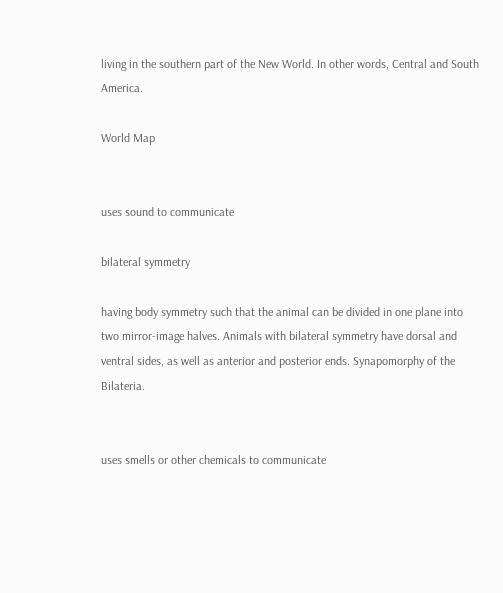living in the southern part of the New World. In other words, Central and South America.

World Map


uses sound to communicate

bilateral symmetry

having body symmetry such that the animal can be divided in one plane into two mirror-image halves. Animals with bilateral symmetry have dorsal and ventral sides, as well as anterior and posterior ends. Synapomorphy of the Bilateria.


uses smells or other chemicals to communicate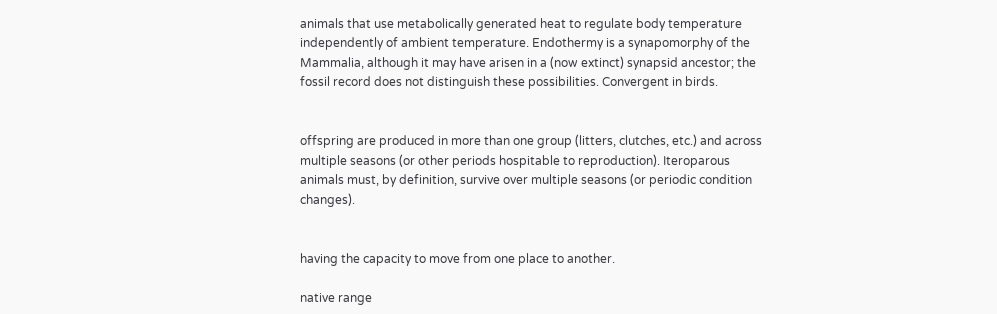animals that use metabolically generated heat to regulate body temperature independently of ambient temperature. Endothermy is a synapomorphy of the Mammalia, although it may have arisen in a (now extinct) synapsid ancestor; the fossil record does not distinguish these possibilities. Convergent in birds.


offspring are produced in more than one group (litters, clutches, etc.) and across multiple seasons (or other periods hospitable to reproduction). Iteroparous animals must, by definition, survive over multiple seasons (or periodic condition changes).


having the capacity to move from one place to another.

native range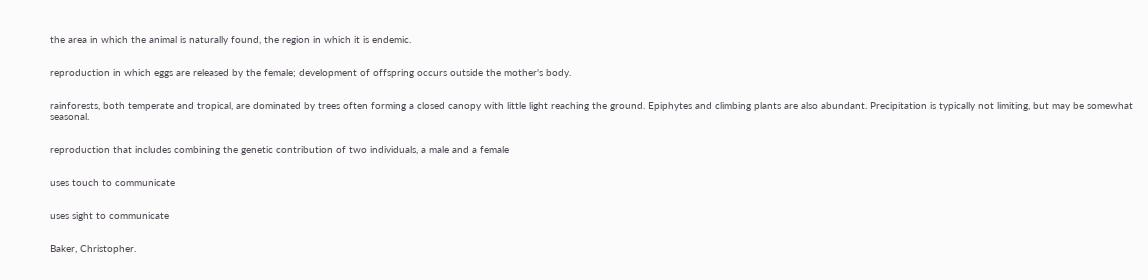the area in which the animal is naturally found, the region in which it is endemic.


reproduction in which eggs are released by the female; development of offspring occurs outside the mother's body.


rainforests, both temperate and tropical, are dominated by trees often forming a closed canopy with little light reaching the ground. Epiphytes and climbing plants are also abundant. Precipitation is typically not limiting, but may be somewhat seasonal.


reproduction that includes combining the genetic contribution of two individuals, a male and a female


uses touch to communicate


uses sight to communicate


Baker, Christopher.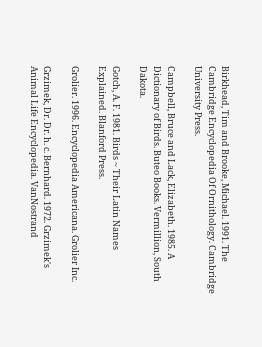Birkhead, Tim and Brooke, Michael. 1991. The Cambridge Encyclopedia Of Ornithology. Cambridge University Press.

Campbell, Bruce and Lack, Elizabeth. 1985. A Dictionary of Birds. Buteo Books. Vermillion, South Dakota.

Gotch, A. F. 1981. Birds ~ Their Latin Names Explained. Blanford Press.

Grolier. 1996. Encyclopedia Americana. Grolier Inc.

Grzimek, Dr. Dr. h. c. Bernhard. 1972. Grzimek's Animal Life Encyclopedia. VanNostrand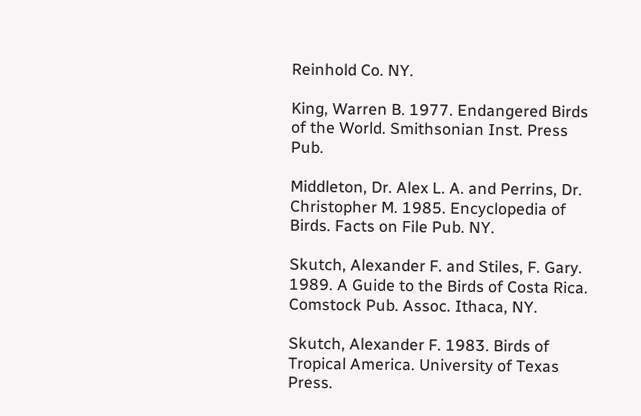Reinhold Co. NY.

King, Warren B. 1977. Endangered Birds of the World. Smithsonian Inst. Press Pub.

Middleton, Dr. Alex L. A. and Perrins, Dr. Christopher M. 1985. Encyclopedia of Birds. Facts on File Pub. NY.

Skutch, Alexander F. and Stiles, F. Gary. 1989. A Guide to the Birds of Costa Rica. Comstock Pub. Assoc. Ithaca, NY.

Skutch, Alexander F. 1983. Birds of Tropical America. University of Texas Press.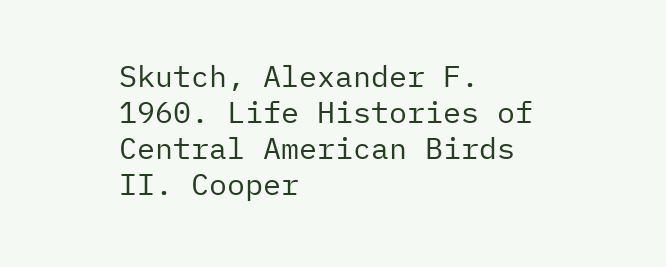Skutch, Alexander F. 1960. Life Histories of Central American Birds II. Cooper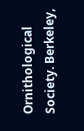Ornithological Society. Berkeley,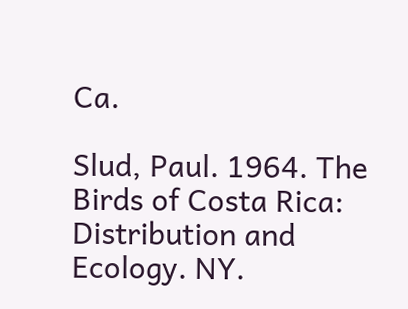Ca.

Slud, Paul. 1964. The Birds of Costa Rica: Distribution and Ecology. NY.